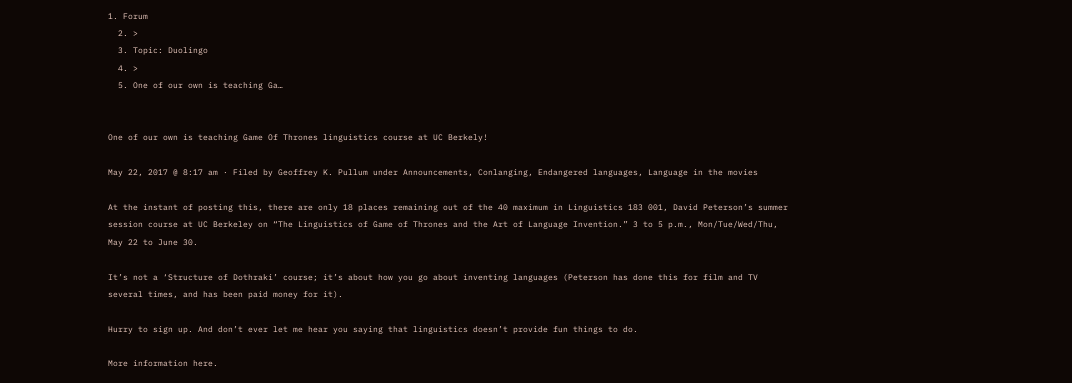1. Forum
  2. >
  3. Topic: Duolingo
  4. >
  5. One of our own is teaching Ga…


One of our own is teaching Game Of Thrones linguistics course at UC Berkely!

May 22, 2017 @ 8:17 am · Filed by Geoffrey K. Pullum under Announcements, Conlanging, Endangered languages, Language in the movies

At the instant of posting this, there are only 18 places remaining out of the 40 maximum in Linguistics 183 001, David Peterson’s summer session course at UC Berkeley on “The Linguistics of Game of Thrones and the Art of Language Invention.” 3 to 5 p.m., Mon/Tue/Wed/Thu, May 22 to June 30.

It’s not a ‘Structure of Dothraki’ course; it’s about how you go about inventing languages (Peterson has done this for film and TV several times, and has been paid money for it).

Hurry to sign up. And don’t ever let me hear you saying that linguistics doesn’t provide fun things to do.

More information here.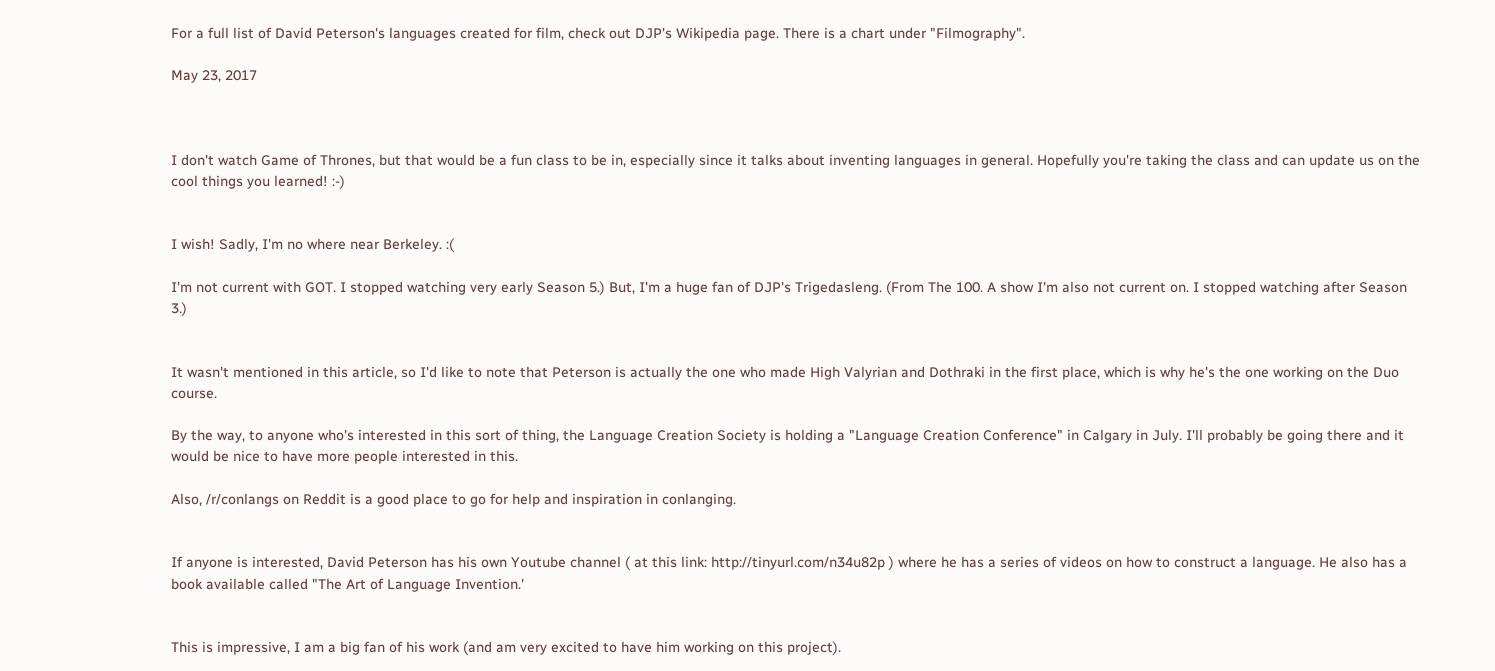For a full list of David Peterson's languages created for film, check out DJP's Wikipedia page. There is a chart under "Filmography".

May 23, 2017



I don't watch Game of Thrones, but that would be a fun class to be in, especially since it talks about inventing languages in general. Hopefully you're taking the class and can update us on the cool things you learned! :-)


I wish! Sadly, I'm no where near Berkeley. :(

I'm not current with GOT. I stopped watching very early Season 5.) But, I'm a huge fan of DJP's Trigedasleng. (From The 100. A show I'm also not current on. I stopped watching after Season 3.)


It wasn't mentioned in this article, so I'd like to note that Peterson is actually the one who made High Valyrian and Dothraki in the first place, which is why he's the one working on the Duo course.

By the way, to anyone who's interested in this sort of thing, the Language Creation Society is holding a "Language Creation Conference" in Calgary in July. I'll probably be going there and it would be nice to have more people interested in this.

Also, /r/conlangs on Reddit is a good place to go for help and inspiration in conlanging.


If anyone is interested, David Peterson has his own Youtube channel ( at this link: http://tinyurl.com/n34u82p ) where he has a series of videos on how to construct a language. He also has a book available called "The Art of Language Invention.'


This is impressive, I am a big fan of his work (and am very excited to have him working on this project).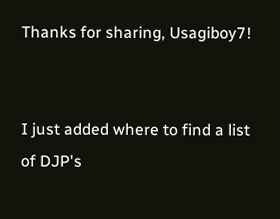Thanks for sharing, Usagiboy7!


I just added where to find a list of DJP's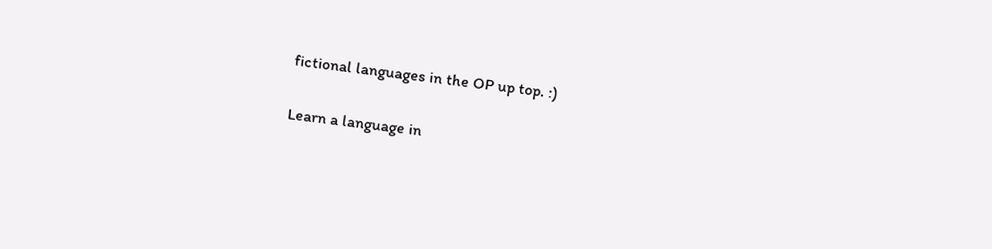fictional languages in the OP up top. :)

Learn a language in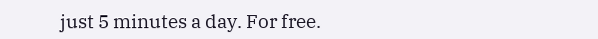just 5 minutes a day. For free.